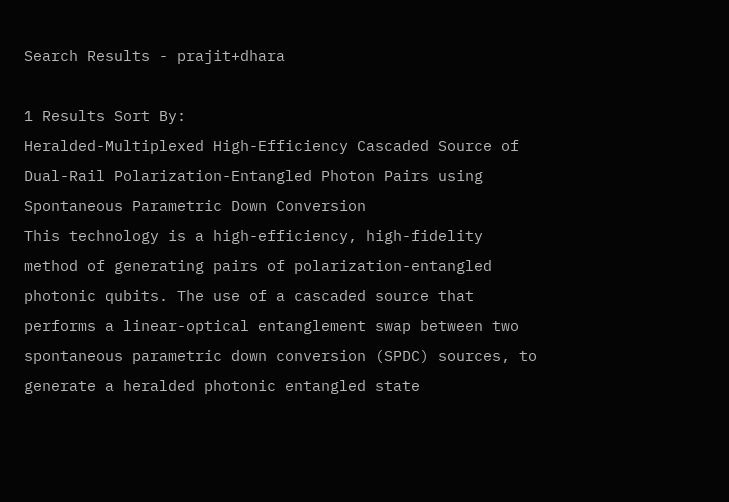Search Results - prajit+dhara

1 Results Sort By:
Heralded-Multiplexed High-Efficiency Cascaded Source of Dual-Rail Polarization-Entangled Photon Pairs using Spontaneous Parametric Down Conversion
This technology is a high-efficiency, high-fidelity method of generating pairs of polarization-entangled photonic qubits. The use of a cascaded source that performs a linear-optical entanglement swap between two spontaneous parametric down conversion (SPDC) sources, to generate a heralded photonic entangled state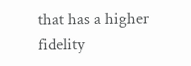that has a higher fidelity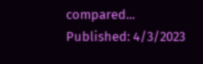compared...
Published: 4/3/2023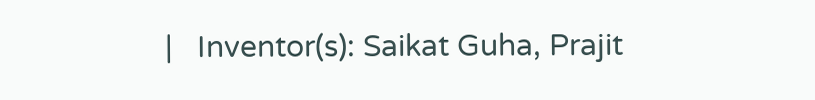|   Inventor(s): Saikat Guha, Prajit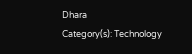Dhara
Category(s): Technology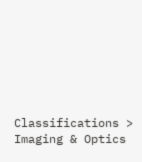Classifications > Imaging & Optics